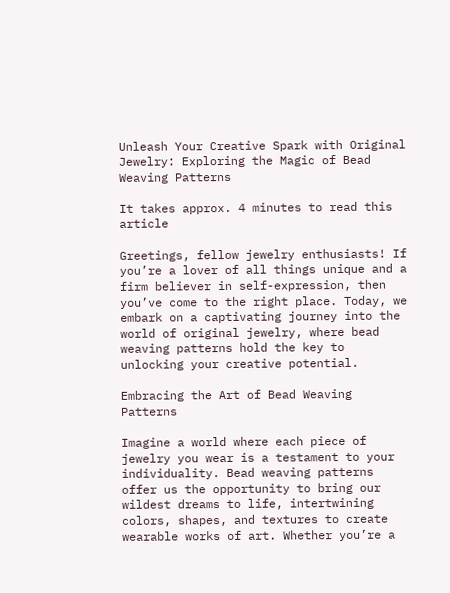Unleash Your Creative Spark with Original Jewelry: Exploring the Magic of Bead Weaving Patterns

It takes approx. 4 minutes to read this article

Greetings, fellow jewelry enthusiasts! If you’re a lover of all things unique and a firm believer in self-expression, then you’ve come to the right place. Today, we embark on a captivating journey into the world of original jewelry, where bead weaving patterns hold the key to unlocking your creative potential.

Embracing the Art of Bead Weaving Patterns

Imagine a world where each piece of jewelry you wear is a testament to your individuality. Bead weaving patterns offer us the opportunity to bring our wildest dreams to life, intertwining colors, shapes, and textures to create wearable works of art. Whether you’re a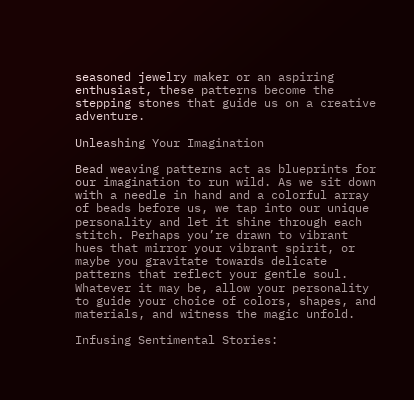seasoned jewelry maker or an aspiring enthusiast, these patterns become the stepping stones that guide us on a creative adventure.

Unleashing Your Imagination

Bead weaving patterns act as blueprints for our imagination to run wild. As we sit down with a needle in hand and a colorful array of beads before us, we tap into our unique personality and let it shine through each stitch. Perhaps you’re drawn to vibrant hues that mirror your vibrant spirit, or maybe you gravitate towards delicate patterns that reflect your gentle soul. Whatever it may be, allow your personality to guide your choice of colors, shapes, and materials, and witness the magic unfold.

Infusing Sentimental Stories: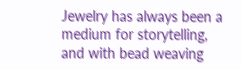Jewelry has always been a medium for storytelling, and with bead weaving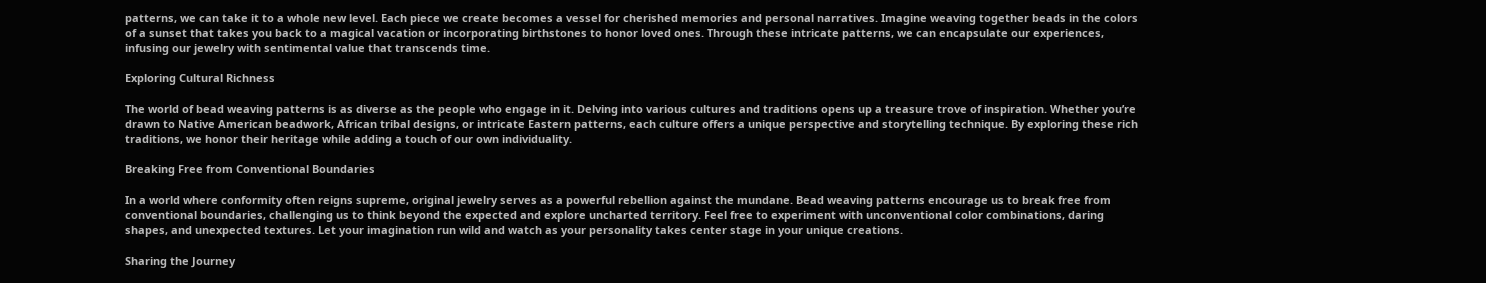patterns, we can take it to a whole new level. Each piece we create becomes a vessel for cherished memories and personal narratives. Imagine weaving together beads in the colors of a sunset that takes you back to a magical vacation or incorporating birthstones to honor loved ones. Through these intricate patterns, we can encapsulate our experiences, infusing our jewelry with sentimental value that transcends time.

Exploring Cultural Richness

The world of bead weaving patterns is as diverse as the people who engage in it. Delving into various cultures and traditions opens up a treasure trove of inspiration. Whether you’re drawn to Native American beadwork, African tribal designs, or intricate Eastern patterns, each culture offers a unique perspective and storytelling technique. By exploring these rich traditions, we honor their heritage while adding a touch of our own individuality.

Breaking Free from Conventional Boundaries

In a world where conformity often reigns supreme, original jewelry serves as a powerful rebellion against the mundane. Bead weaving patterns encourage us to break free from conventional boundaries, challenging us to think beyond the expected and explore uncharted territory. Feel free to experiment with unconventional color combinations, daring shapes, and unexpected textures. Let your imagination run wild and watch as your personality takes center stage in your unique creations.

Sharing the Journey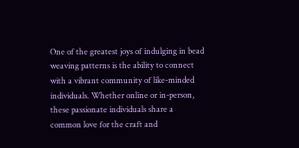One of the greatest joys of indulging in bead weaving patterns is the ability to connect with a vibrant community of like-minded individuals. Whether online or in-person, these passionate individuals share a common love for the craft and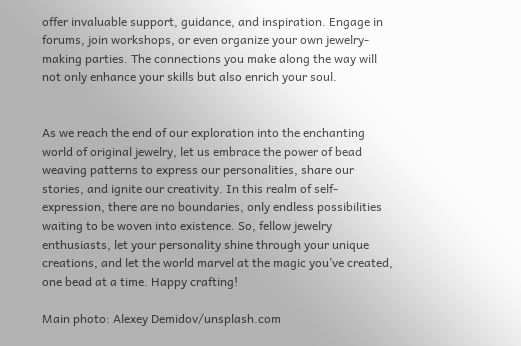offer invaluable support, guidance, and inspiration. Engage in forums, join workshops, or even organize your own jewelry-making parties. The connections you make along the way will not only enhance your skills but also enrich your soul.


As we reach the end of our exploration into the enchanting world of original jewelry, let us embrace the power of bead weaving patterns to express our personalities, share our stories, and ignite our creativity. In this realm of self-expression, there are no boundaries, only endless possibilities waiting to be woven into existence. So, fellow jewelry enthusiasts, let your personality shine through your unique creations, and let the world marvel at the magic you’ve created, one bead at a time. Happy crafting!

Main photo: Alexey Demidov/unsplash.com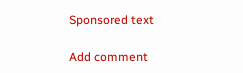Sponsored text

Add comment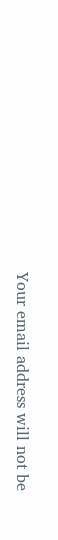Your email address will not be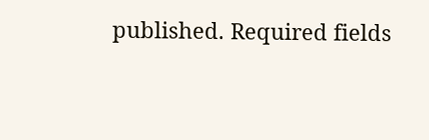published. Required fields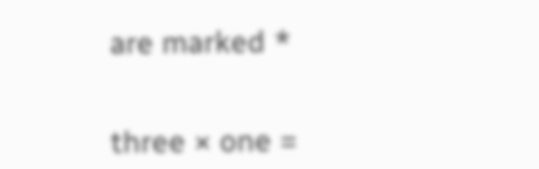are marked *


three × one =